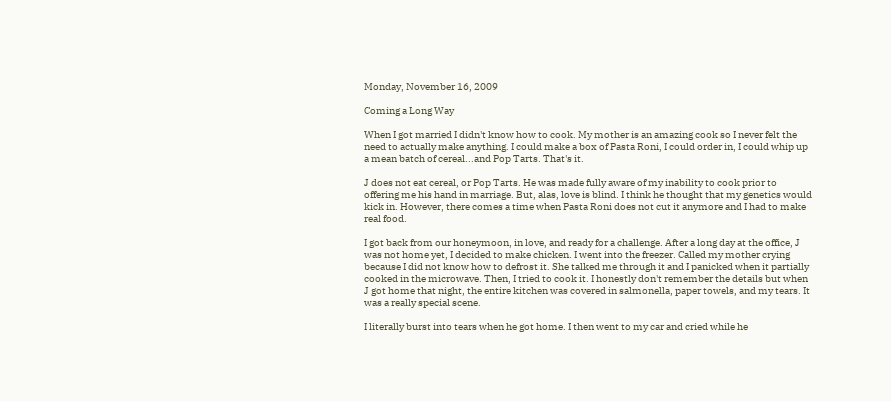Monday, November 16, 2009

Coming a Long Way

When I got married I didn't know how to cook. My mother is an amazing cook so I never felt the need to actually make anything. I could make a box of Pasta Roni, I could order in, I could whip up a mean batch of cereal...and Pop Tarts. That's it.

J does not eat cereal, or Pop Tarts. He was made fully aware of my inability to cook prior to offering me his hand in marriage. But, alas, love is blind. I think he thought that my genetics would kick in. However, there comes a time when Pasta Roni does not cut it anymore and I had to make real food.

I got back from our honeymoon, in love, and ready for a challenge. After a long day at the office, J was not home yet, I decided to make chicken. I went into the freezer. Called my mother crying because I did not know how to defrost it. She talked me through it and I panicked when it partially cooked in the microwave. Then, I tried to cook it. I honestly don't remember the details but when J got home that night, the entire kitchen was covered in salmonella, paper towels, and my tears. It was a really special scene.

I literally burst into tears when he got home. I then went to my car and cried while he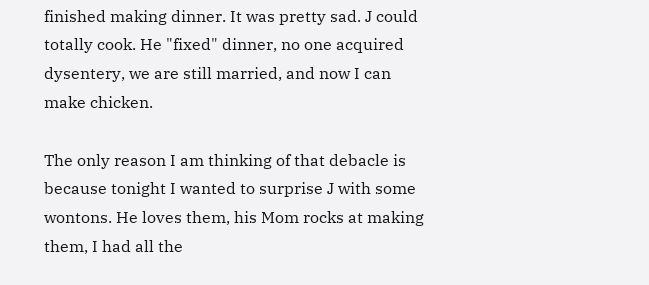finished making dinner. It was pretty sad. J could totally cook. He "fixed" dinner, no one acquired dysentery, we are still married, and now I can make chicken.

The only reason I am thinking of that debacle is because tonight I wanted to surprise J with some wontons. He loves them, his Mom rocks at making them, I had all the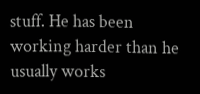stuff. He has been working harder than he usually works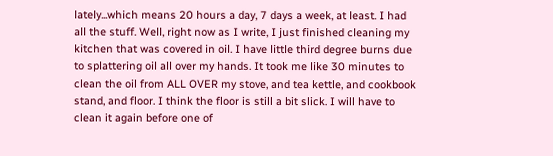lately...which means 20 hours a day, 7 days a week, at least. I had all the stuff. Well, right now as I write, I just finished cleaning my kitchen that was covered in oil. I have little third degree burns due to splattering oil all over my hands. It took me like 30 minutes to clean the oil from ALL OVER my stove, and tea kettle, and cookbook stand, and floor. I think the floor is still a bit slick. I will have to clean it again before one of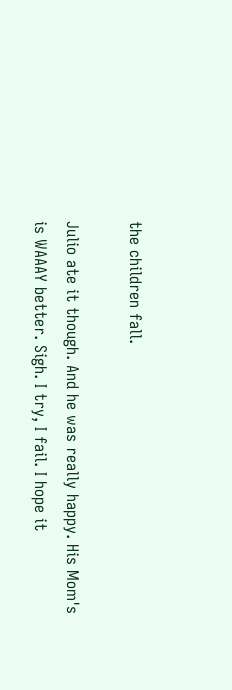the children fall.

Julio ate it though. And he was really happy. His Mom's is WAAAY better. Sigh. I try, I fail. I hope it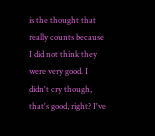is the thought that really counts because I did not think they were very good. I didn't cry though, that's good, right? I've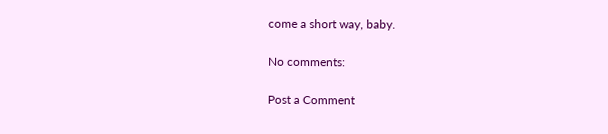come a short way, baby.

No comments:

Post a Comment